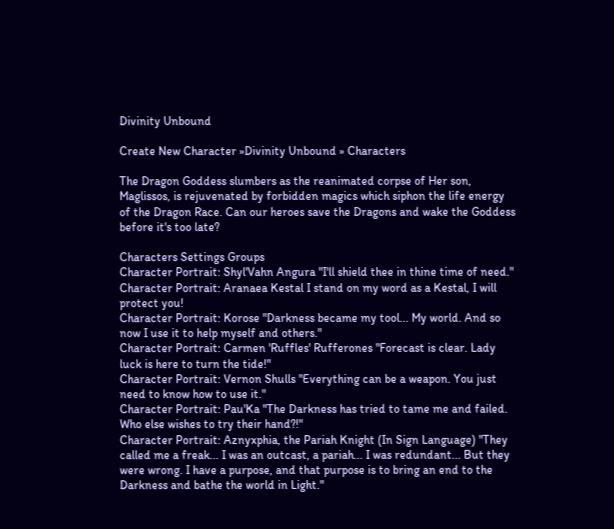Divinity Unbound

Create New Character »Divinity Unbound » Characters

The Dragon Goddess slumbers as the reanimated corpse of Her son, Maglissos, is rejuvenated by forbidden magics which siphon the life energy of the Dragon Race. Can our heroes save the Dragons and wake the Goddess before it's too late?

Characters Settings Groups
Character Portrait: Shyl'Vahn Angura "I'll shield thee in thine time of need."
Character Portrait: Aranaea Kestal I stand on my word as a Kestal, I will protect you!
Character Portrait: Korose "Darkness became my tool... My world. And so now I use it to help myself and others."
Character Portrait: Carmen 'Ruffles' Rufferones "Forecast is clear. Lady luck is here to turn the tide!"
Character Portrait: Vernon Shulls "Everything can be a weapon. You just need to know how to use it."
Character Portrait: Pau'Ka "The Darkness has tried to tame me and failed. Who else wishes to try their hand?!"
Character Portrait: Aznyxphia, the Pariah Knight (In Sign Language) "They called me a freak... I was an outcast, a pariah... I was redundant... But they were wrong. I have a purpose, and that purpose is to bring an end to the Darkness and bathe the world in Light."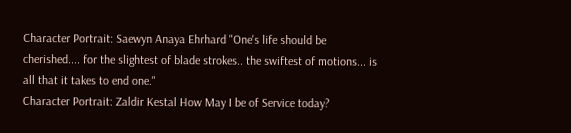Character Portrait: Saewyn Anaya Ehrhard "One's life should be cherished.... for the slightest of blade strokes.. the swiftest of motions... is all that it takes to end one."
Character Portrait: Zaldir Kestal How May I be of Service today?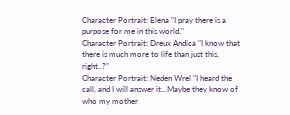Character Portrait: Elena "I pray there is a purpose for me in this world."
Character Portrait: Dreux Andica "I know that there is much more to life than just this, right..?"
Character Portrait: Neden Wrel "I heard the call, and I will answer it...Maybe they know of who my mother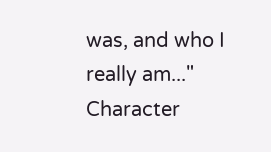was, and who I really am..."
Character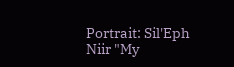Portrait: Sil'Eph Niir "My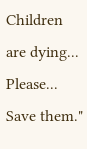Children are dying... Please... Save them."